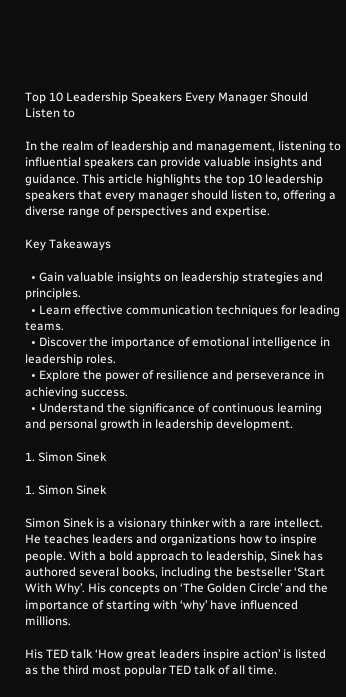Top 10 Leadership Speakers Every Manager Should Listen to

In the realm of leadership and management, listening to influential speakers can provide valuable insights and guidance. This article highlights the top 10 leadership speakers that every manager should listen to, offering a diverse range of perspectives and expertise.

Key Takeaways

  • Gain valuable insights on leadership strategies and principles.
  • Learn effective communication techniques for leading teams.
  • Discover the importance of emotional intelligence in leadership roles.
  • Explore the power of resilience and perseverance in achieving success.
  • Understand the significance of continuous learning and personal growth in leadership development.

1. Simon Sinek

1. Simon Sinek

Simon Sinek is a visionary thinker with a rare intellect. He teaches leaders and organizations how to inspire people. With a bold approach to leadership, Sinek has authored several books, including the bestseller ‘Start With Why’. His concepts on ‘The Golden Circle’ and the importance of starting with ‘why’ have influenced millions.

His TED talk ‘How great leaders inspire action’ is listed as the third most popular TED talk of all time.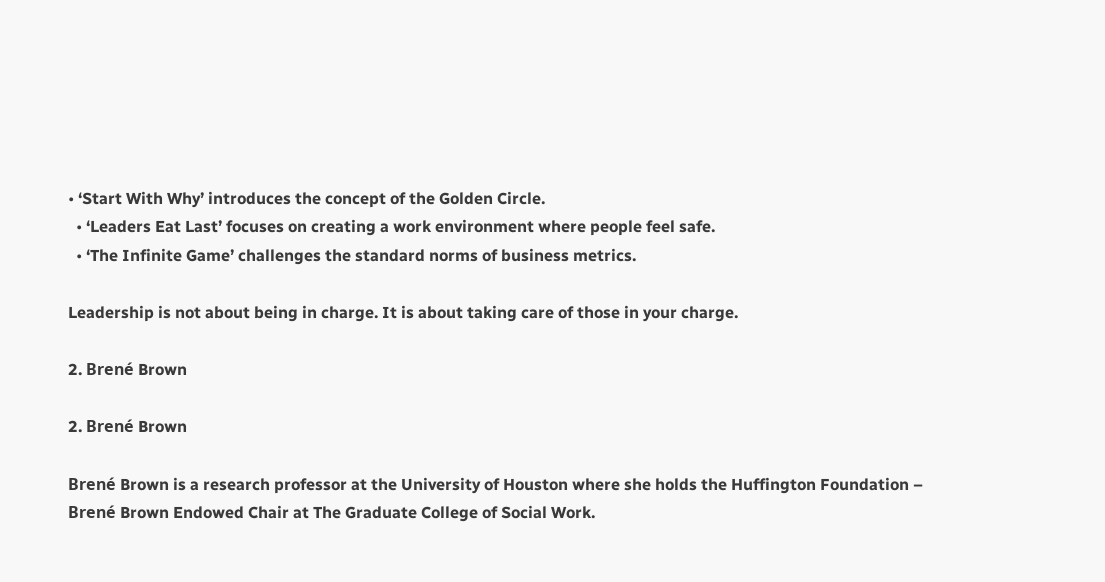• ‘Start With Why’ introduces the concept of the Golden Circle.
  • ‘Leaders Eat Last’ focuses on creating a work environment where people feel safe.
  • ‘The Infinite Game’ challenges the standard norms of business metrics.

Leadership is not about being in charge. It is about taking care of those in your charge.

2. Brené Brown

2. Brené Brown

Brené Brown is a research professor at the University of Houston where she holds the Huffington Foundation – Brené Brown Endowed Chair at The Graduate College of Social Work.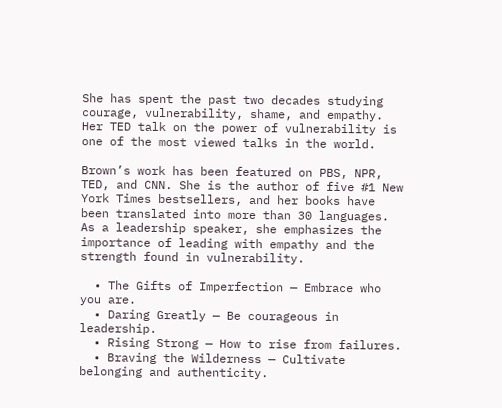She has spent the past two decades studying courage, vulnerability, shame, and empathy. Her TED talk on the power of vulnerability is one of the most viewed talks in the world.

Brown’s work has been featured on PBS, NPR, TED, and CNN. She is the author of five #1 New York Times bestsellers, and her books have been translated into more than 30 languages. As a leadership speaker, she emphasizes the importance of leading with empathy and the strength found in vulnerability.

  • The Gifts of Imperfection — Embrace who you are.
  • Daring Greatly — Be courageous in leadership.
  • Rising Strong — How to rise from failures.
  • Braving the Wilderness — Cultivate belonging and authenticity.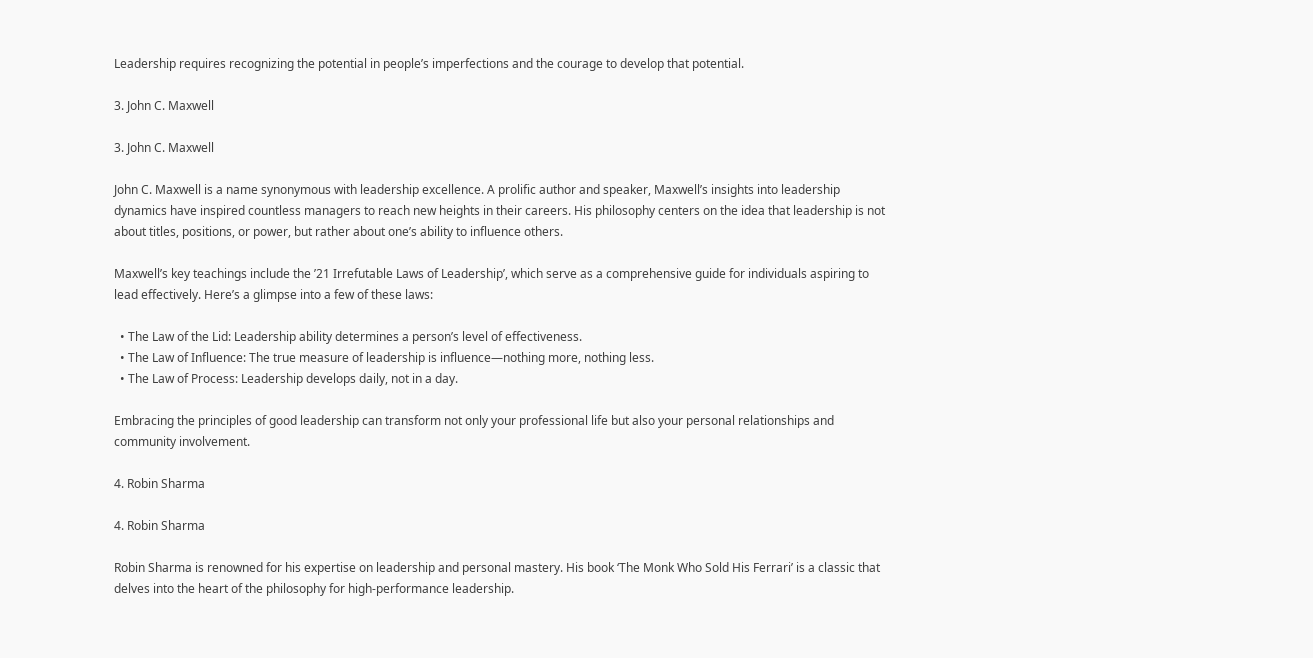Leadership requires recognizing the potential in people’s imperfections and the courage to develop that potential.

3. John C. Maxwell

3. John C. Maxwell

John C. Maxwell is a name synonymous with leadership excellence. A prolific author and speaker, Maxwell’s insights into leadership dynamics have inspired countless managers to reach new heights in their careers. His philosophy centers on the idea that leadership is not about titles, positions, or power, but rather about one’s ability to influence others.

Maxwell’s key teachings include the ’21 Irrefutable Laws of Leadership’, which serve as a comprehensive guide for individuals aspiring to lead effectively. Here’s a glimpse into a few of these laws:

  • The Law of the Lid: Leadership ability determines a person’s level of effectiveness.
  • The Law of Influence: The true measure of leadership is influence—nothing more, nothing less.
  • The Law of Process: Leadership develops daily, not in a day.

Embracing the principles of good leadership can transform not only your professional life but also your personal relationships and community involvement.

4. Robin Sharma

4. Robin Sharma

Robin Sharma is renowned for his expertise on leadership and personal mastery. His book ‘The Monk Who Sold His Ferrari’ is a classic that delves into the heart of the philosophy for high-performance leadership.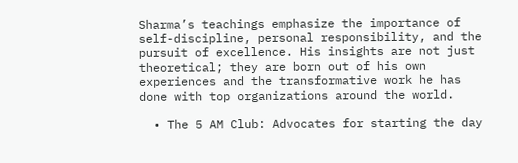Sharma’s teachings emphasize the importance of self-discipline, personal responsibility, and the pursuit of excellence. His insights are not just theoretical; they are born out of his own experiences and the transformative work he has done with top organizations around the world.

  • The 5 AM Club: Advocates for starting the day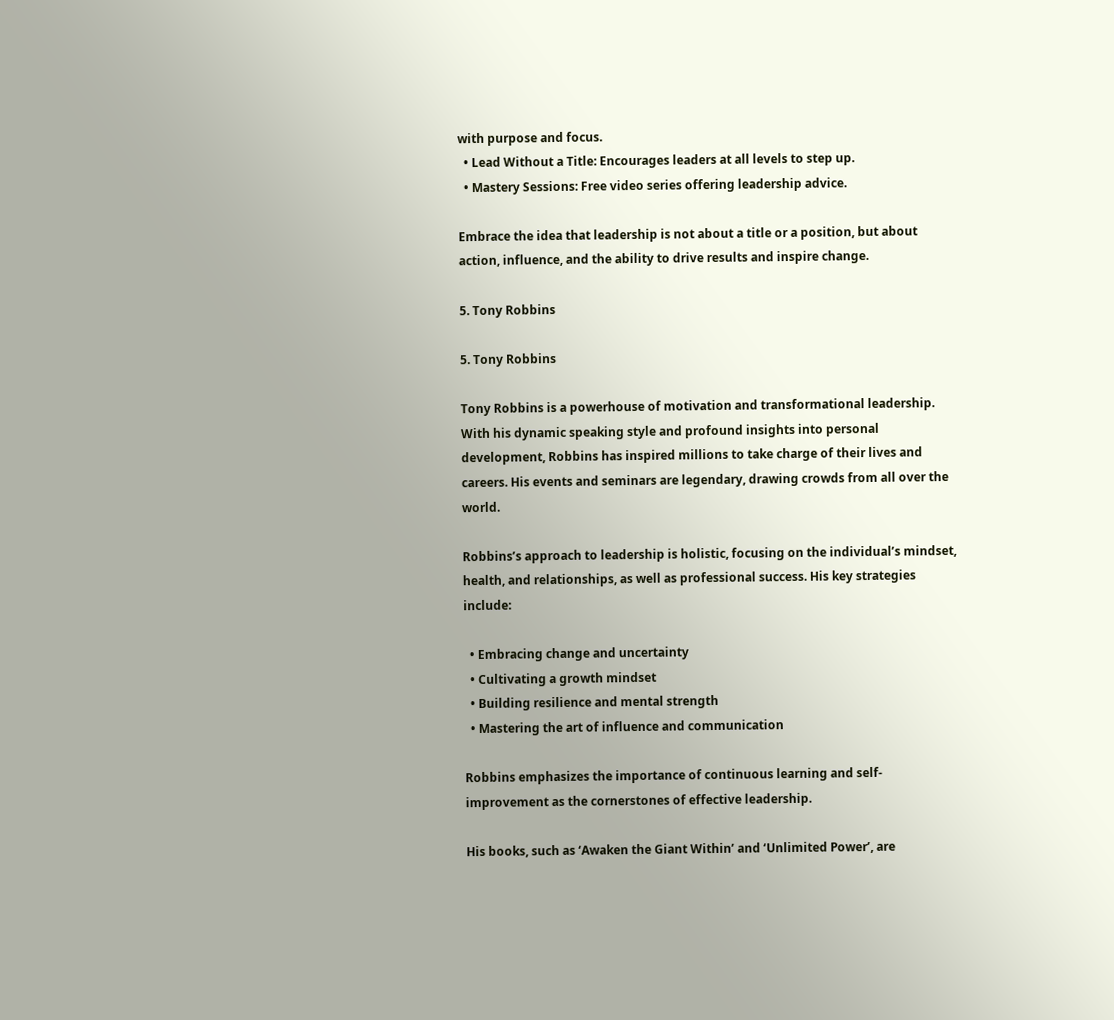with purpose and focus.
  • Lead Without a Title: Encourages leaders at all levels to step up.
  • Mastery Sessions: Free video series offering leadership advice.

Embrace the idea that leadership is not about a title or a position, but about action, influence, and the ability to drive results and inspire change.

5. Tony Robbins

5. Tony Robbins

Tony Robbins is a powerhouse of motivation and transformational leadership. With his dynamic speaking style and profound insights into personal development, Robbins has inspired millions to take charge of their lives and careers. His events and seminars are legendary, drawing crowds from all over the world.

Robbins’s approach to leadership is holistic, focusing on the individual’s mindset, health, and relationships, as well as professional success. His key strategies include:

  • Embracing change and uncertainty
  • Cultivating a growth mindset
  • Building resilience and mental strength
  • Mastering the art of influence and communication

Robbins emphasizes the importance of continuous learning and self-improvement as the cornerstones of effective leadership.

His books, such as ‘Awaken the Giant Within’ and ‘Unlimited Power’, are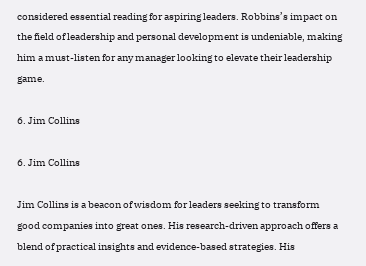considered essential reading for aspiring leaders. Robbins’s impact on the field of leadership and personal development is undeniable, making him a must-listen for any manager looking to elevate their leadership game.

6. Jim Collins

6. Jim Collins

Jim Collins is a beacon of wisdom for leaders seeking to transform good companies into great ones. His research-driven approach offers a blend of practical insights and evidence-based strategies. His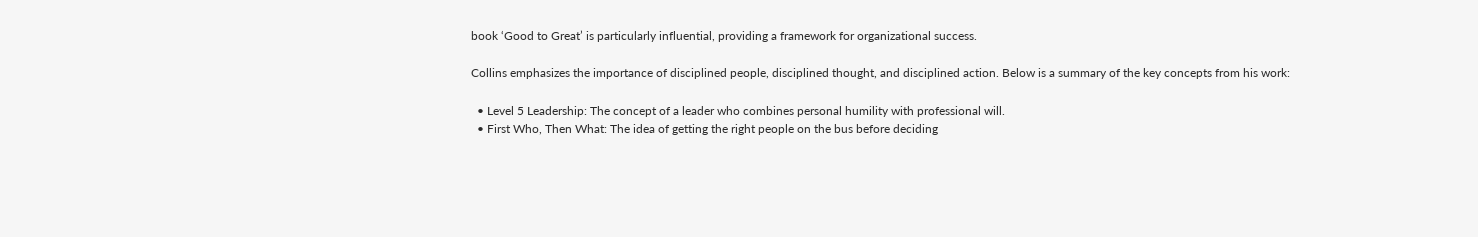book ‘Good to Great’ is particularly influential, providing a framework for organizational success.

Collins emphasizes the importance of disciplined people, disciplined thought, and disciplined action. Below is a summary of the key concepts from his work:

  • Level 5 Leadership: The concept of a leader who combines personal humility with professional will.
  • First Who, Then What: The idea of getting the right people on the bus before deciding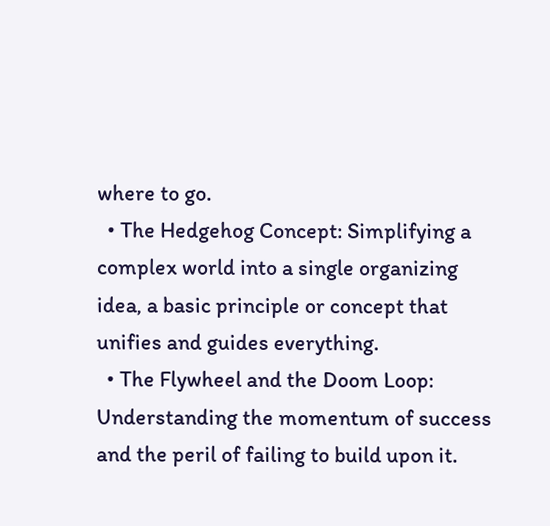where to go.
  • The Hedgehog Concept: Simplifying a complex world into a single organizing idea, a basic principle or concept that unifies and guides everything.
  • The Flywheel and the Doom Loop: Understanding the momentum of success and the peril of failing to build upon it.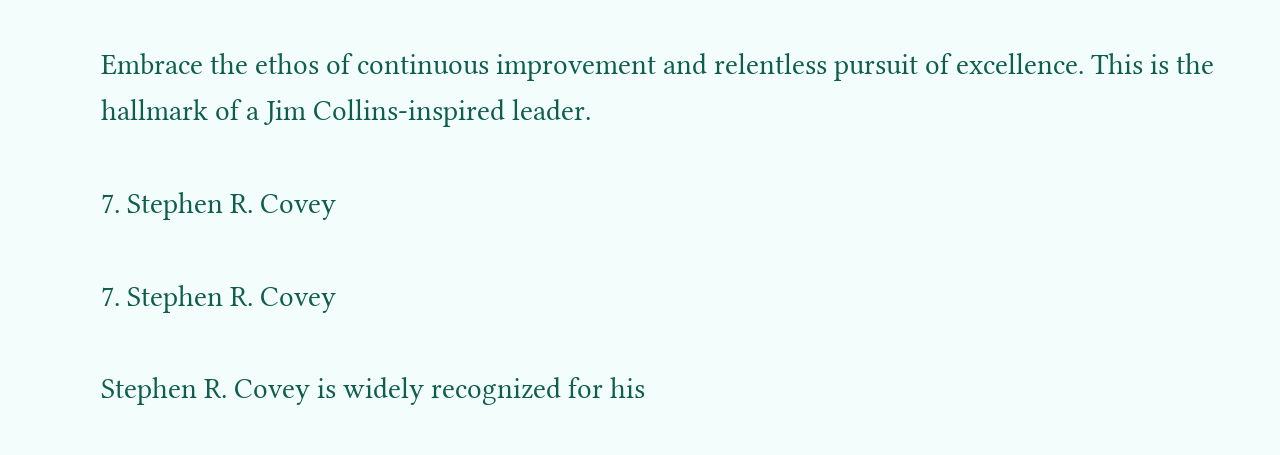Embrace the ethos of continuous improvement and relentless pursuit of excellence. This is the hallmark of a Jim Collins-inspired leader.

7. Stephen R. Covey

7. Stephen R. Covey

Stephen R. Covey is widely recognized for his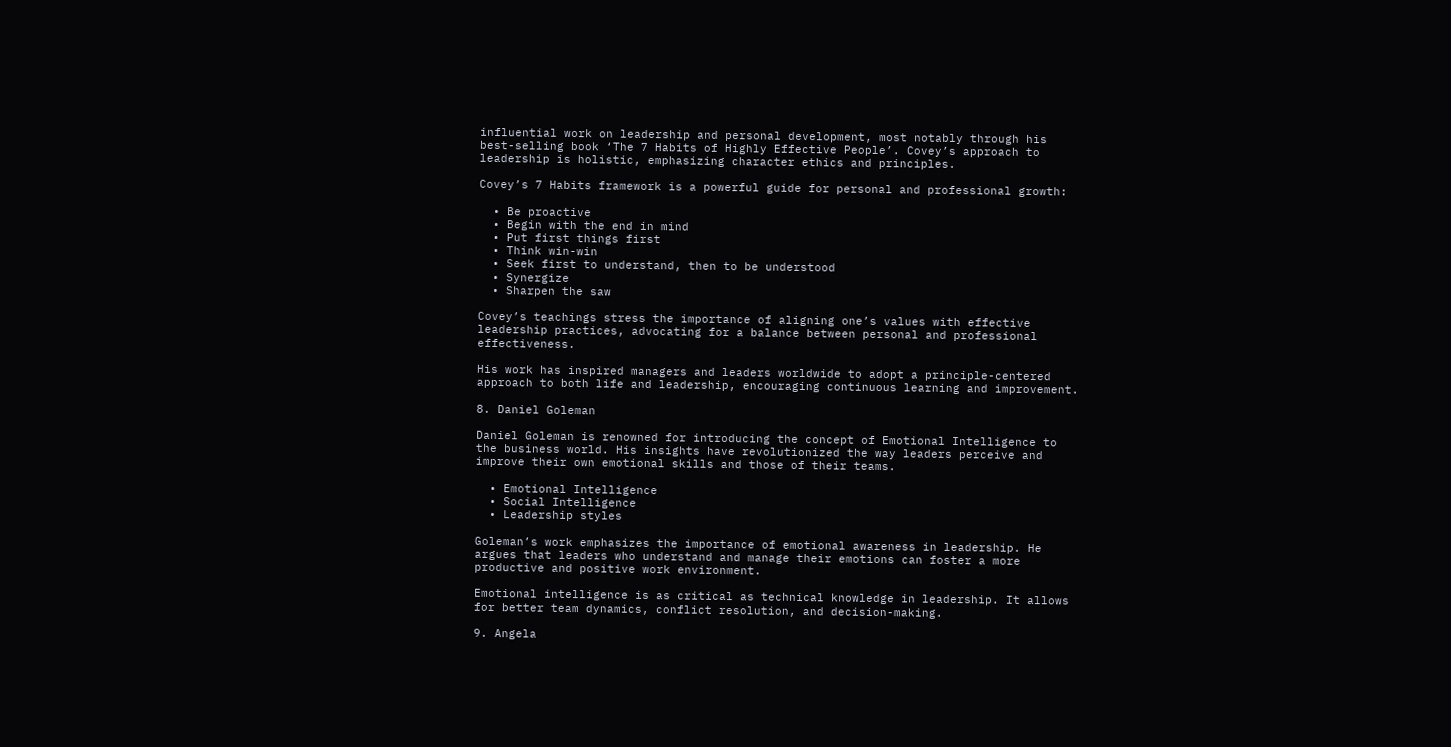influential work on leadership and personal development, most notably through his best-selling book ‘The 7 Habits of Highly Effective People’. Covey’s approach to leadership is holistic, emphasizing character ethics and principles.

Covey’s 7 Habits framework is a powerful guide for personal and professional growth:

  • Be proactive
  • Begin with the end in mind
  • Put first things first
  • Think win-win
  • Seek first to understand, then to be understood
  • Synergize
  • Sharpen the saw

Covey’s teachings stress the importance of aligning one’s values with effective leadership practices, advocating for a balance between personal and professional effectiveness.

His work has inspired managers and leaders worldwide to adopt a principle-centered approach to both life and leadership, encouraging continuous learning and improvement.

8. Daniel Goleman

Daniel Goleman is renowned for introducing the concept of Emotional Intelligence to the business world. His insights have revolutionized the way leaders perceive and improve their own emotional skills and those of their teams.

  • Emotional Intelligence
  • Social Intelligence
  • Leadership styles

Goleman’s work emphasizes the importance of emotional awareness in leadership. He argues that leaders who understand and manage their emotions can foster a more productive and positive work environment.

Emotional intelligence is as critical as technical knowledge in leadership. It allows for better team dynamics, conflict resolution, and decision-making.

9. Angela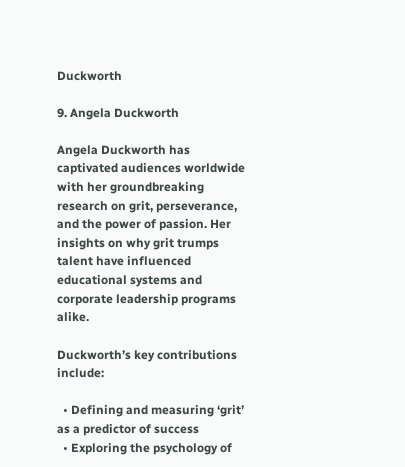Duckworth

9. Angela Duckworth

Angela Duckworth has captivated audiences worldwide with her groundbreaking research on grit, perseverance, and the power of passion. Her insights on why grit trumps talent have influenced educational systems and corporate leadership programs alike.

Duckworth’s key contributions include:

  • Defining and measuring ‘grit’ as a predictor of success
  • Exploring the psychology of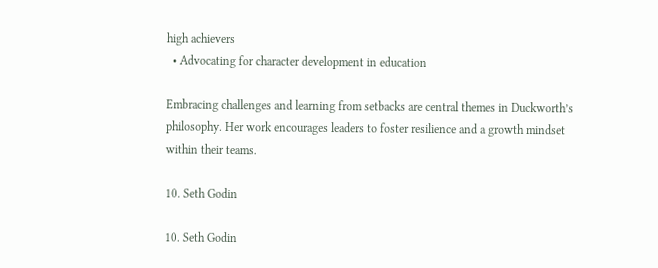high achievers
  • Advocating for character development in education

Embracing challenges and learning from setbacks are central themes in Duckworth’s philosophy. Her work encourages leaders to foster resilience and a growth mindset within their teams.

10. Seth Godin

10. Seth Godin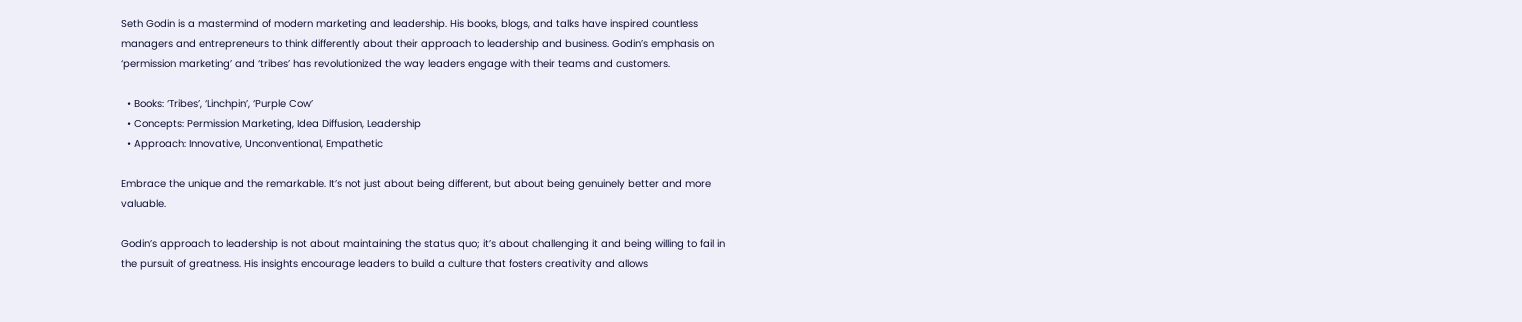Seth Godin is a mastermind of modern marketing and leadership. His books, blogs, and talks have inspired countless managers and entrepreneurs to think differently about their approach to leadership and business. Godin’s emphasis on ‘permission marketing’ and ‘tribes’ has revolutionized the way leaders engage with their teams and customers.

  • Books: ‘Tribes’, ‘Linchpin’, ‘Purple Cow’
  • Concepts: Permission Marketing, Idea Diffusion, Leadership
  • Approach: Innovative, Unconventional, Empathetic

Embrace the unique and the remarkable. It’s not just about being different, but about being genuinely better and more valuable.

Godin’s approach to leadership is not about maintaining the status quo; it’s about challenging it and being willing to fail in the pursuit of greatness. His insights encourage leaders to build a culture that fosters creativity and allows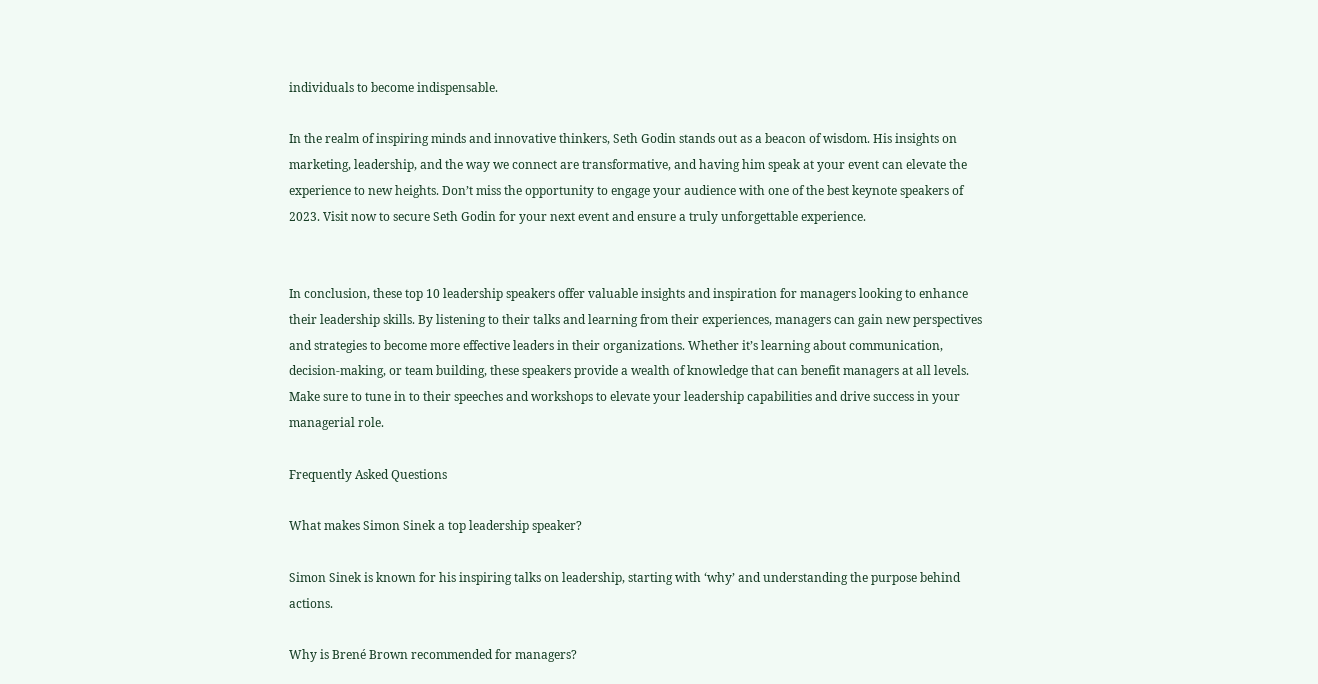individuals to become indispensable.

In the realm of inspiring minds and innovative thinkers, Seth Godin stands out as a beacon of wisdom. His insights on marketing, leadership, and the way we connect are transformative, and having him speak at your event can elevate the experience to new heights. Don’t miss the opportunity to engage your audience with one of the best keynote speakers of 2023. Visit now to secure Seth Godin for your next event and ensure a truly unforgettable experience.


In conclusion, these top 10 leadership speakers offer valuable insights and inspiration for managers looking to enhance their leadership skills. By listening to their talks and learning from their experiences, managers can gain new perspectives and strategies to become more effective leaders in their organizations. Whether it’s learning about communication, decision-making, or team building, these speakers provide a wealth of knowledge that can benefit managers at all levels. Make sure to tune in to their speeches and workshops to elevate your leadership capabilities and drive success in your managerial role.

Frequently Asked Questions

What makes Simon Sinek a top leadership speaker?

Simon Sinek is known for his inspiring talks on leadership, starting with ‘why’ and understanding the purpose behind actions.

Why is Brené Brown recommended for managers?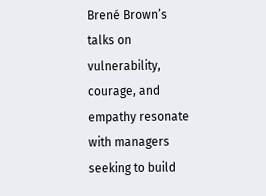Brené Brown’s talks on vulnerability, courage, and empathy resonate with managers seeking to build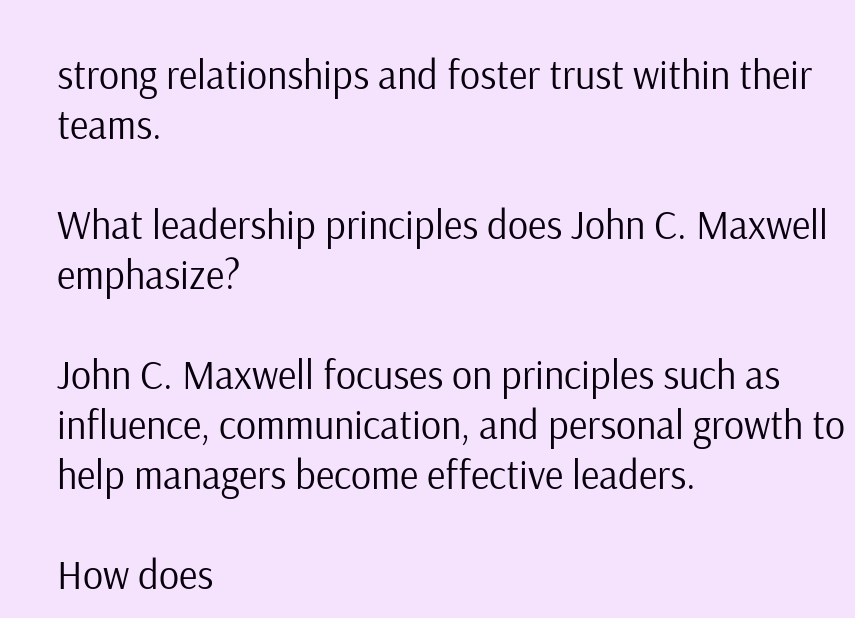strong relationships and foster trust within their teams.

What leadership principles does John C. Maxwell emphasize?

John C. Maxwell focuses on principles such as influence, communication, and personal growth to help managers become effective leaders.

How does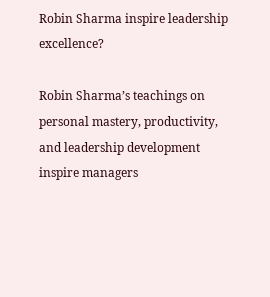Robin Sharma inspire leadership excellence?

Robin Sharma’s teachings on personal mastery, productivity, and leadership development inspire managers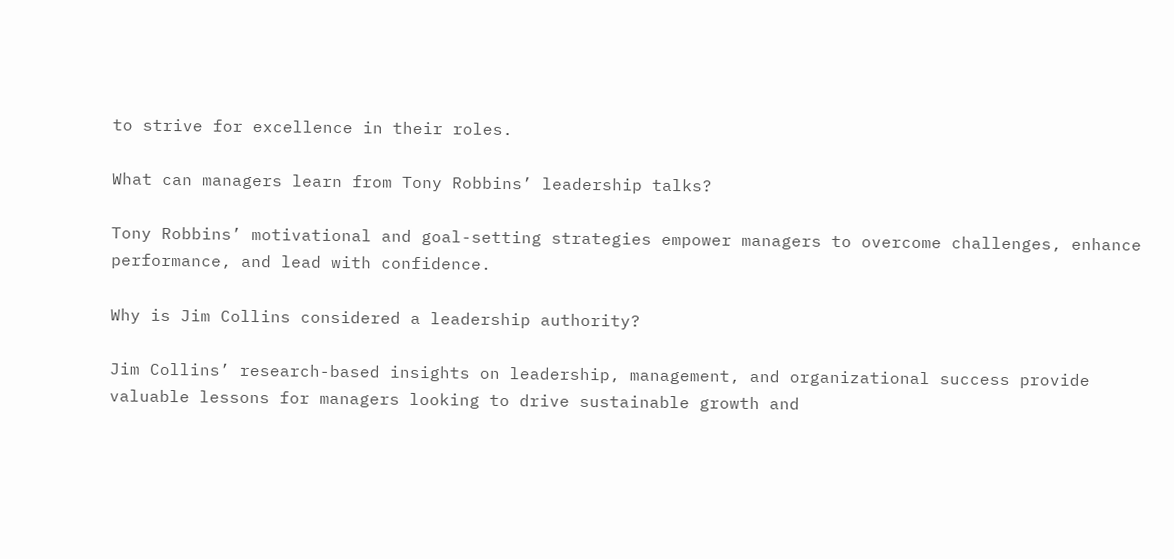to strive for excellence in their roles.

What can managers learn from Tony Robbins’ leadership talks?

Tony Robbins’ motivational and goal-setting strategies empower managers to overcome challenges, enhance performance, and lead with confidence.

Why is Jim Collins considered a leadership authority?

Jim Collins’ research-based insights on leadership, management, and organizational success provide valuable lessons for managers looking to drive sustainable growth and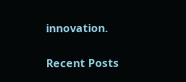innovation.

Recent Posts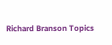Richard Branson Topics